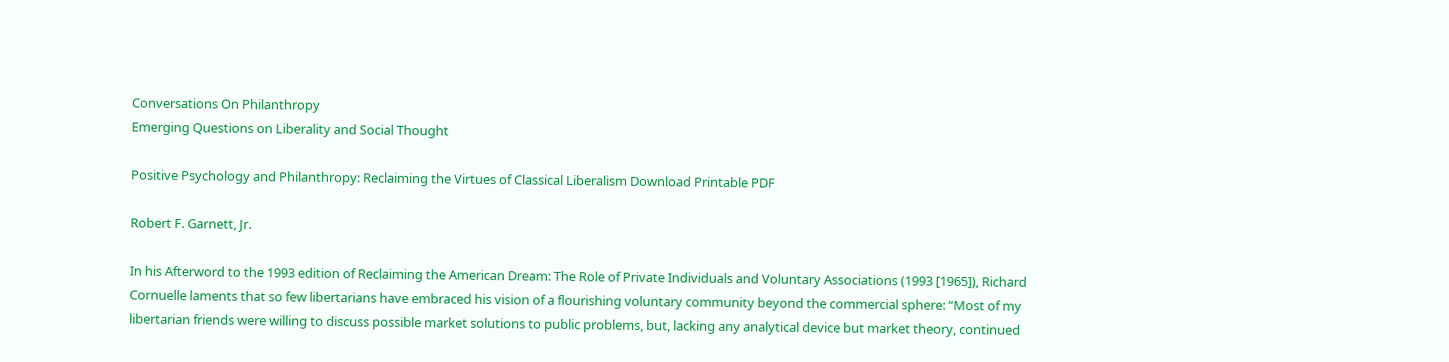Conversations On Philanthropy
Emerging Questions on Liberality and Social Thought

Positive Psychology and Philanthropy: Reclaiming the Virtues of Classical Liberalism Download Printable PDF

Robert F. Garnett, Jr.

In his Afterword to the 1993 edition of Reclaiming the American Dream: The Role of Private Individuals and Voluntary Associations (1993 [1965]), Richard Cornuelle laments that so few libertarians have embraced his vision of a flourishing voluntary community beyond the commercial sphere: “Most of my libertarian friends were willing to discuss possible market solutions to public problems, but, lacking any analytical device but market theory, continued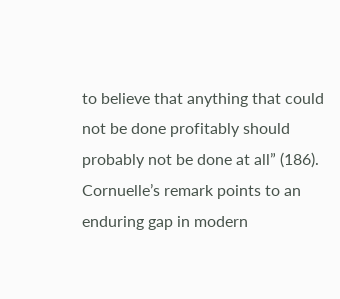to believe that anything that could not be done profitably should probably not be done at all” (186). Cornuelle’s remark points to an enduring gap in modern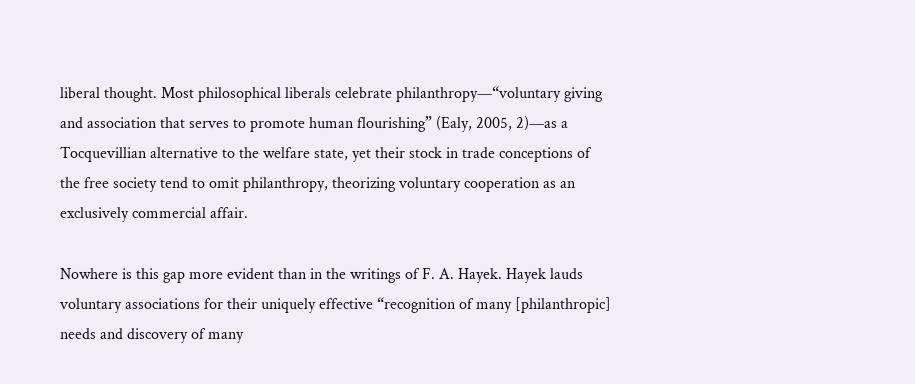liberal thought. Most philosophical liberals celebrate philanthropy—“voluntary giving and association that serves to promote human flourishing” (Ealy, 2005, 2)—as a Tocquevillian alternative to the welfare state, yet their stock in trade conceptions of the free society tend to omit philanthropy, theorizing voluntary cooperation as an exclusively commercial affair.

Nowhere is this gap more evident than in the writings of F. A. Hayek. Hayek lauds voluntary associations for their uniquely effective “recognition of many [philanthropic] needs and discovery of many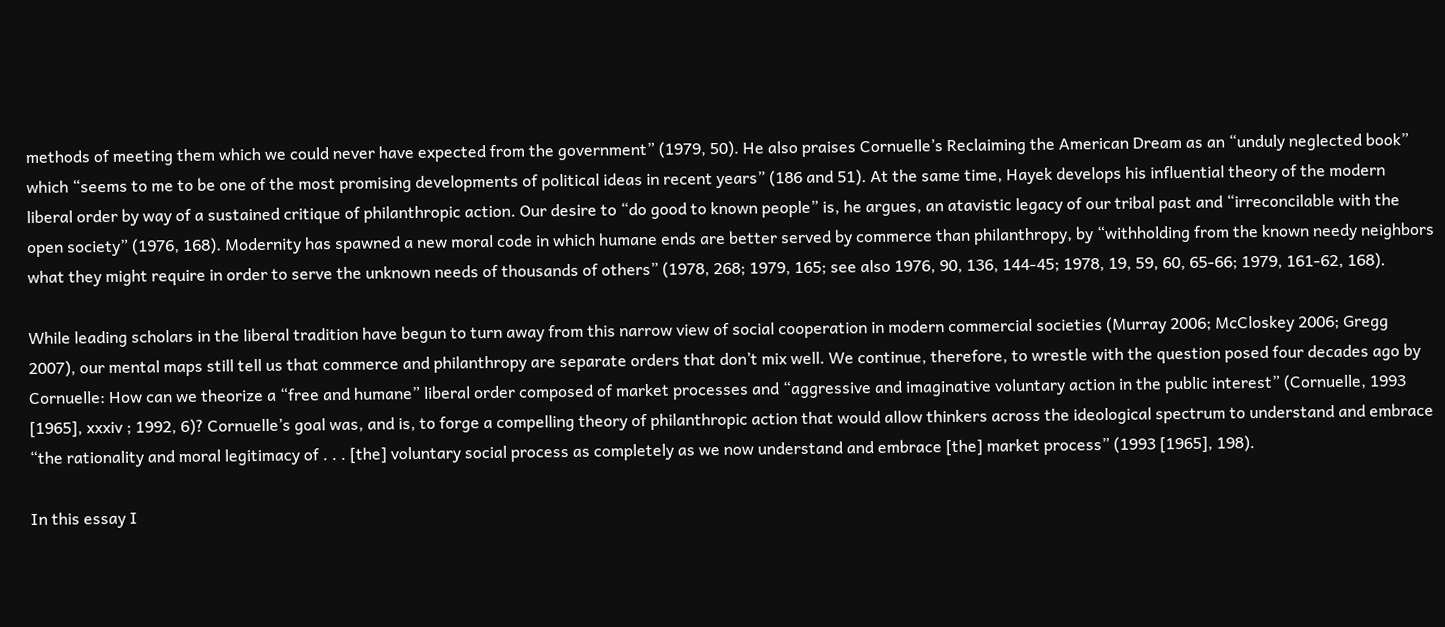methods of meeting them which we could never have expected from the government” (1979, 50). He also praises Cornuelle’s Reclaiming the American Dream as an “unduly neglected book” which “seems to me to be one of the most promising developments of political ideas in recent years” (186 and 51). At the same time, Hayek develops his influential theory of the modern liberal order by way of a sustained critique of philanthropic action. Our desire to “do good to known people” is, he argues, an atavistic legacy of our tribal past and “irreconcilable with the open society” (1976, 168). Modernity has spawned a new moral code in which humane ends are better served by commerce than philanthropy, by “withholding from the known needy neighbors what they might require in order to serve the unknown needs of thousands of others” (1978, 268; 1979, 165; see also 1976, 90, 136, 144-45; 1978, 19, 59, 60, 65-66; 1979, 161-62, 168).

While leading scholars in the liberal tradition have begun to turn away from this narrow view of social cooperation in modern commercial societies (Murray 2006; McCloskey 2006; Gregg 2007), our mental maps still tell us that commerce and philanthropy are separate orders that don’t mix well. We continue, therefore, to wrestle with the question posed four decades ago by Cornuelle: How can we theorize a “free and humane” liberal order composed of market processes and “aggressive and imaginative voluntary action in the public interest” (Cornuelle, 1993 [1965], xxxiv ; 1992, 6)? Cornuelle’s goal was, and is, to forge a compelling theory of philanthropic action that would allow thinkers across the ideological spectrum to understand and embrace “the rationality and moral legitimacy of . . . [the] voluntary social process as completely as we now understand and embrace [the] market process” (1993 [1965], 198).

In this essay I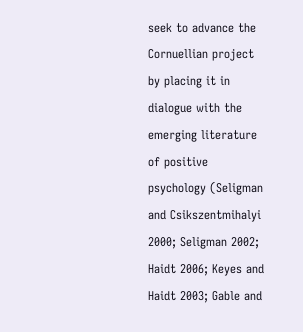seek to advance the Cornuellian project by placing it in dialogue with the emerging literature of positive psychology (Seligman and Csikszentmihalyi 2000; Seligman 2002; Haidt 2006; Keyes and Haidt 2003; Gable and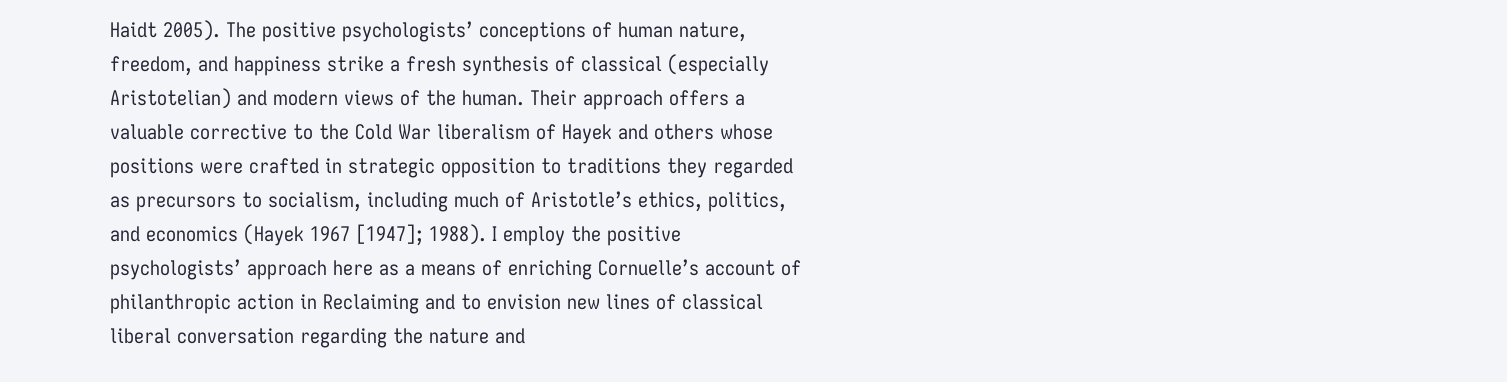Haidt 2005). The positive psychologists’ conceptions of human nature, freedom, and happiness strike a fresh synthesis of classical (especially Aristotelian) and modern views of the human. Their approach offers a valuable corrective to the Cold War liberalism of Hayek and others whose positions were crafted in strategic opposition to traditions they regarded as precursors to socialism, including much of Aristotle’s ethics, politics, and economics (Hayek 1967 [1947]; 1988). I employ the positive psychologists’ approach here as a means of enriching Cornuelle’s account of philanthropic action in Reclaiming and to envision new lines of classical liberal conversation regarding the nature and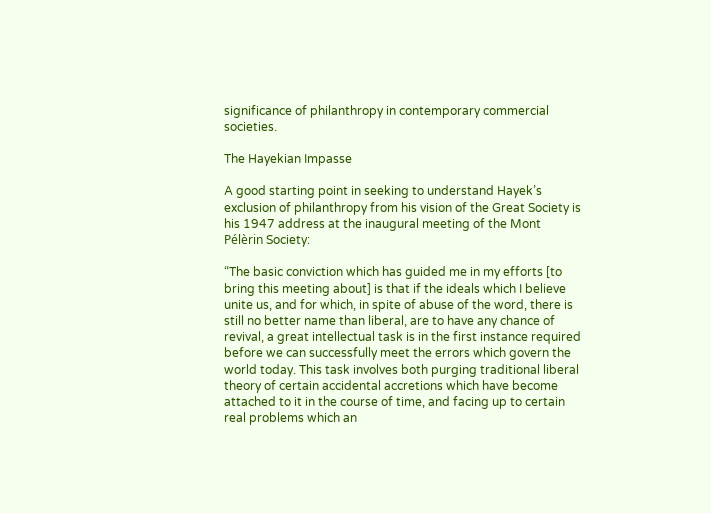significance of philanthropy in contemporary commercial societies.

The Hayekian Impasse

A good starting point in seeking to understand Hayek’s exclusion of philanthropy from his vision of the Great Society is his 1947 address at the inaugural meeting of the Mont Pélèrin Society:

“The basic conviction which has guided me in my efforts [to bring this meeting about] is that if the ideals which I believe unite us, and for which, in spite of abuse of the word, there is still no better name than liberal, are to have any chance of revival, a great intellectual task is in the first instance required before we can successfully meet the errors which govern the world today. This task involves both purging traditional liberal theory of certain accidental accretions which have become attached to it in the course of time, and facing up to certain real problems which an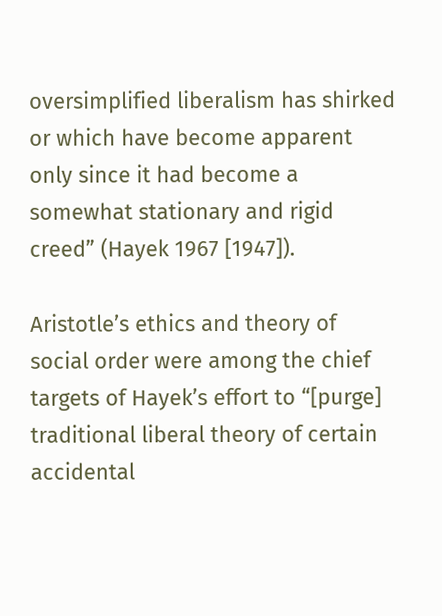oversimplified liberalism has shirked or which have become apparent only since it had become a somewhat stationary and rigid creed” (Hayek 1967 [1947]).

Aristotle’s ethics and theory of social order were among the chief targets of Hayek’s effort to “[purge] traditional liberal theory of certain accidental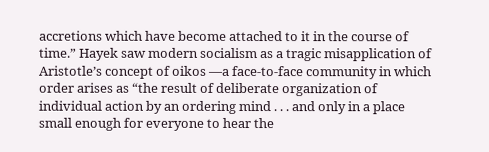accretions which have become attached to it in the course of time.” Hayek saw modern socialism as a tragic misapplication of Aristotle’s concept of oikos —a face-to-face community in which order arises as “the result of deliberate organization of individual action by an ordering mind . . . and only in a place small enough for everyone to hear the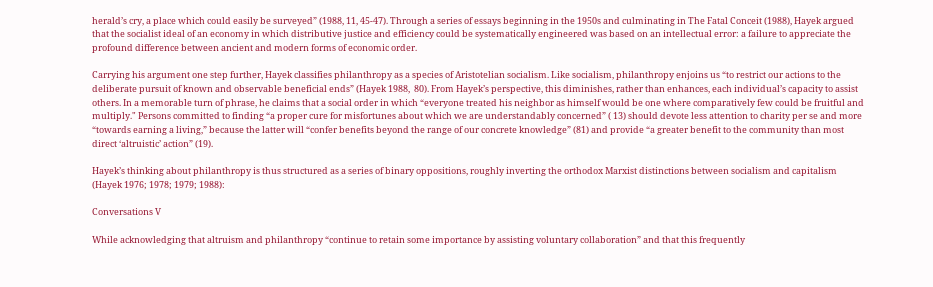herald’s cry, a place which could easily be surveyed” (1988, 11, 45-47). Through a series of essays beginning in the 1950s and culminating in The Fatal Conceit (1988), Hayek argued that the socialist ideal of an economy in which distributive justice and efficiency could be systematically engineered was based on an intellectual error: a failure to appreciate the profound difference between ancient and modern forms of economic order.

Carrying his argument one step further, Hayek classifies philanthropy as a species of Aristotelian socialism. Like socialism, philanthropy enjoins us “to restrict our actions to the deliberate pursuit of known and observable beneficial ends” (Hayek 1988,  80). From Hayek’s perspective, this diminishes, rather than enhances, each individual’s capacity to assist others. In a memorable turn of phrase, he claims that a social order in which “everyone treated his neighbor as himself would be one where comparatively few could be fruitful and multiply." Persons committed to finding “a proper cure for misfortunes about which we are understandably concerned” ( 13) should devote less attention to charity per se and more “towards earning a living,” because the latter will “confer benefits beyond the range of our concrete knowledge” (81) and provide “a greater benefit to the community than most direct ‘altruistic’ action” (19).

Hayek’s thinking about philanthropy is thus structured as a series of binary oppositions, roughly inverting the orthodox Marxist distinctions between socialism and capitalism (Hayek 1976; 1978; 1979; 1988):

Conversations V

While acknowledging that altruism and philanthropy “continue to retain some importance by assisting voluntary collaboration” and that this frequently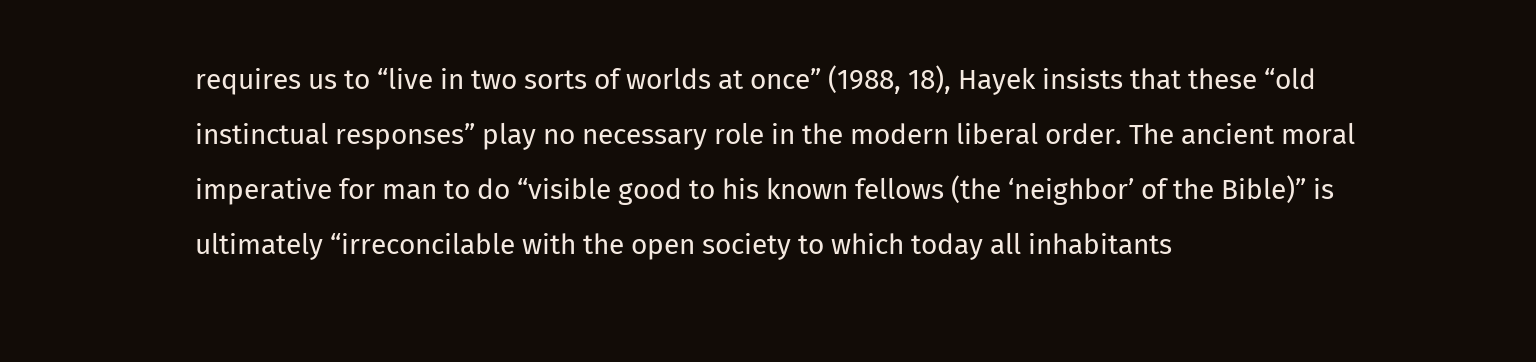requires us to “live in two sorts of worlds at once” (1988, 18), Hayek insists that these “old instinctual responses” play no necessary role in the modern liberal order. The ancient moral imperative for man to do “visible good to his known fellows (the ‘neighbor’ of the Bible)” is ultimately “irreconcilable with the open society to which today all inhabitants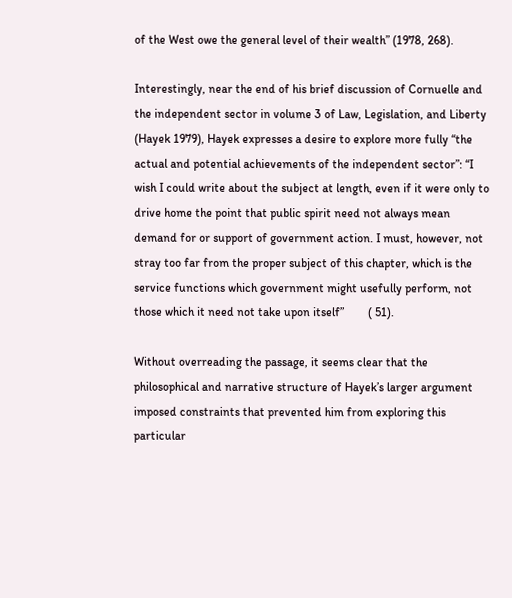of the West owe the general level of their wealth” (1978, 268).

Interestingly, near the end of his brief discussion of Cornuelle and the independent sector in volume 3 of Law, Legislation, and Liberty (Hayek 1979), Hayek expresses a desire to explore more fully “the actual and potential achievements of the independent sector”: “I wish I could write about the subject at length, even if it were only to drive home the point that public spirit need not always mean demand for or support of government action. I must, however, not stray too far from the proper subject of this chapter, which is the service functions which government might usefully perform, not those which it need not take upon itself”        ( 51).

Without overreading the passage, it seems clear that the philosophical and narrative structure of Hayek’s larger argument imposed constraints that prevented him from exploring this particular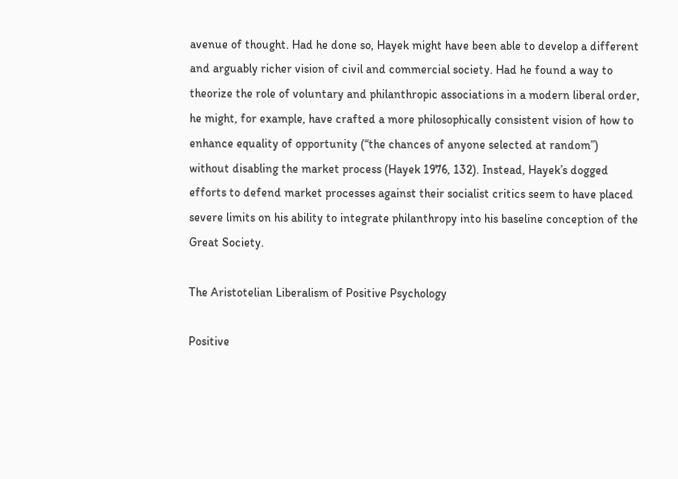avenue of thought. Had he done so, Hayek might have been able to develop a different and arguably richer vision of civil and commercial society. Had he found a way to theorize the role of voluntary and philanthropic associations in a modern liberal order, he might, for example, have crafted a more philosophically consistent vision of how to enhance equality of opportunity (“the chances of anyone selected at random”) without disabling the market process (Hayek 1976, 132). Instead, Hayek’s dogged efforts to defend market processes against their socialist critics seem to have placed severe limits on his ability to integrate philanthropy into his baseline conception of the Great Society.

The Aristotelian Liberalism of Positive Psychology

Positive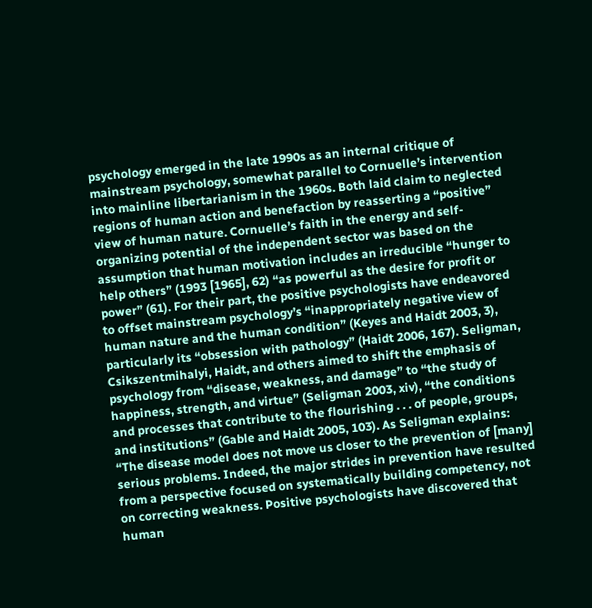psychology emerged in the late 1990s as an internal critique of mainstream psychology, somewhat parallel to Cornuelle’s intervention into mainline libertarianism in the 1960s. Both laid claim to neglected regions of human action and benefaction by reasserting a “positive” view of human nature. Cornuelle’s faith in the energy and self-organizing potential of the independent sector was based on the assumption that human motivation includes an irreducible “hunger to help others” (1993 [1965], 62) “as powerful as the desire for profit or power” (61). For their part, the positive psychologists have endeavored to offset mainstream psychology’s “inappropriately negative view of human nature and the human condition” (Keyes and Haidt 2003, 3), particularly its “obsession with pathology” (Haidt 2006, 167). Seligman, Csikszentmihalyi, Haidt, and others aimed to shift the emphasis of psychology from “disease, weakness, and damage” to “the study of happiness, strength, and virtue” (Seligman 2003, xiv), “the conditions and processes that contribute to the flourishing . . . of people, groups, and institutions” (Gable and Haidt 2005, 103). As Seligman explains: “The disease model does not move us closer to the prevention of [many] serious problems. Indeed, the major strides in prevention have resulted from a perspective focused on systematically building competency, not on correcting weakness. Positive psychologists have discovered that human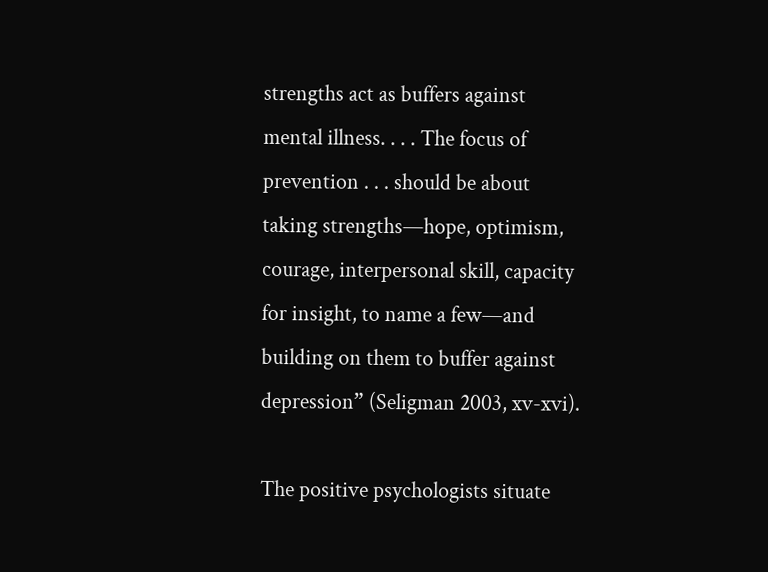strengths act as buffers against mental illness. . . . The focus of prevention . . . should be about taking strengths—hope, optimism, courage, interpersonal skill, capacity for insight, to name a few—and building on them to buffer against depression” (Seligman 2003, xv-xvi).

The positive psychologists situate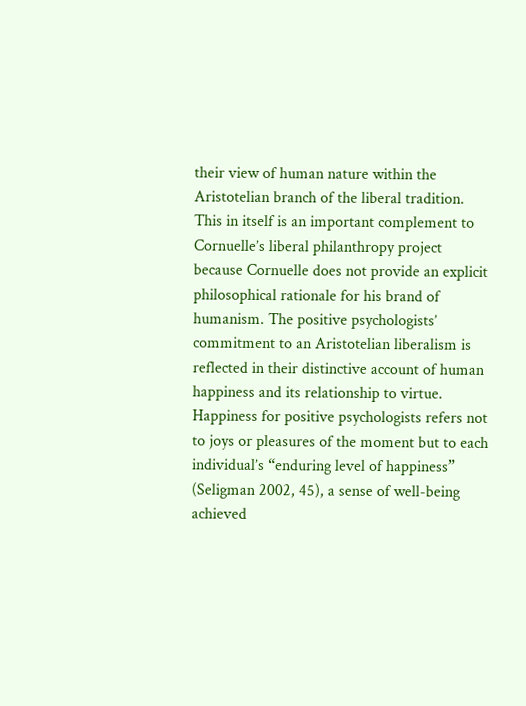their view of human nature within the Aristotelian branch of the liberal tradition. This in itself is an important complement to Cornuelle’s liberal philanthropy project because Cornuelle does not provide an explicit philosophical rationale for his brand of humanism. The positive psychologists’ commitment to an Aristotelian liberalism is reflected in their distinctive account of human happiness and its relationship to virtue. Happiness for positive psychologists refers not to joys or pleasures of the moment but to each individual’s “enduring level of happiness” (Seligman 2002, 45), a sense of well-being achieved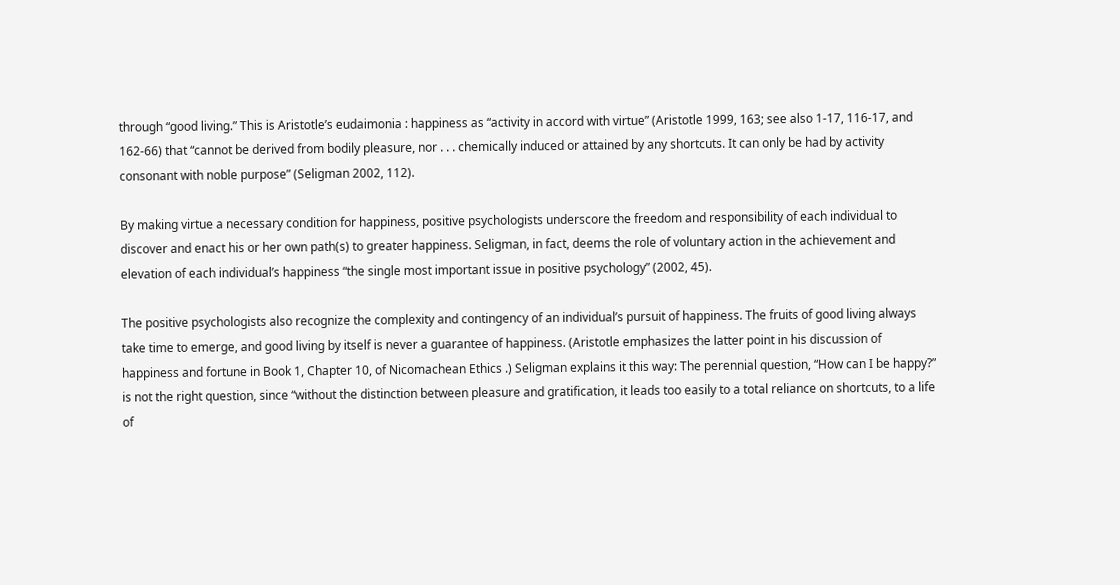through “good living.” This is Aristotle’s eudaimonia : happiness as “activity in accord with virtue” (Aristotle 1999, 163; see also 1-17, 116-17, and 162-66) that “cannot be derived from bodily pleasure, nor . . . chemically induced or attained by any shortcuts. It can only be had by activity consonant with noble purpose” (Seligman 2002, 112).

By making virtue a necessary condition for happiness, positive psychologists underscore the freedom and responsibility of each individual to discover and enact his or her own path(s) to greater happiness. Seligman, in fact, deems the role of voluntary action in the achievement and elevation of each individual’s happiness “the single most important issue in positive psychology” (2002, 45).

The positive psychologists also recognize the complexity and contingency of an individual’s pursuit of happiness. The fruits of good living always take time to emerge, and good living by itself is never a guarantee of happiness. (Aristotle emphasizes the latter point in his discussion of happiness and fortune in Book 1, Chapter 10, of Nicomachean Ethics .) Seligman explains it this way: The perennial question, “How can I be happy?” is not the right question, since “without the distinction between pleasure and gratification, it leads too easily to a total reliance on shortcuts, to a life of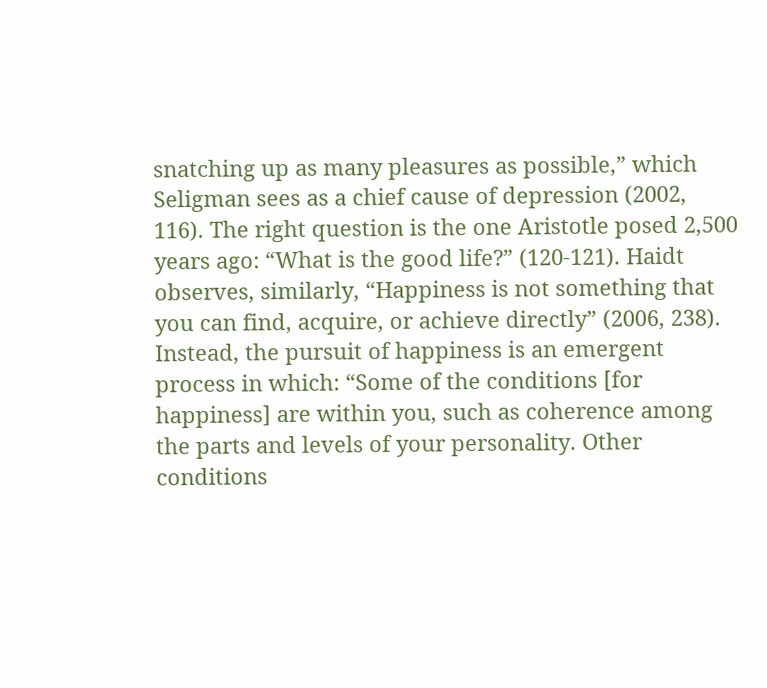snatching up as many pleasures as possible,” which Seligman sees as a chief cause of depression (2002, 116). The right question is the one Aristotle posed 2,500 years ago: “What is the good life?” (120-121). Haidt observes, similarly, “Happiness is not something that you can find, acquire, or achieve directly” (2006, 238). Instead, the pursuit of happiness is an emergent process in which: “Some of the conditions [for happiness] are within you, such as coherence among the parts and levels of your personality. Other conditions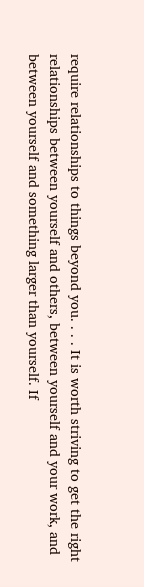require relationships to things beyond you. . . . It is worth striving to get the right relationships between yourself and others, between yourself and your work, and between yourself and something larger than yourself. If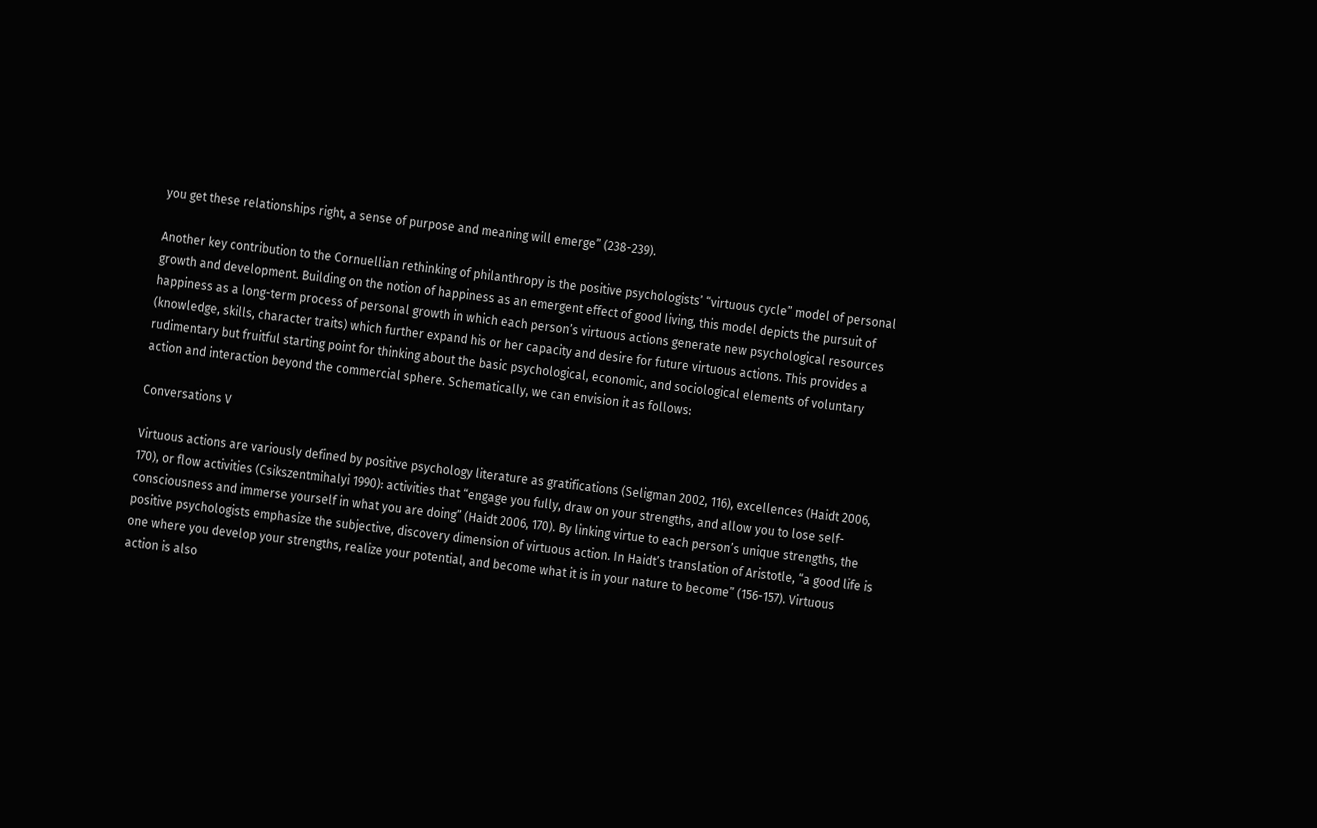you get these relationships right, a sense of purpose and meaning will emerge” (238-239).

Another key contribution to the Cornuellian rethinking of philanthropy is the positive psychologists’ “virtuous cycle” model of personal growth and development. Building on the notion of happiness as an emergent effect of good living, this model depicts the pursuit of happiness as a long-term process of personal growth in which each person’s virtuous actions generate new psychological resources (knowledge, skills, character traits) which further expand his or her capacity and desire for future virtuous actions. This provides a rudimentary but fruitful starting point for thinking about the basic psychological, economic, and sociological elements of voluntary action and interaction beyond the commercial sphere. Schematically, we can envision it as follows:

Conversations V

Virtuous actions are variously defined by positive psychology literature as gratifications (Seligman 2002, 116), excellences (Haidt 2006, 170), or flow activities (Csikszentmihalyi 1990): activities that “engage you fully, draw on your strengths, and allow you to lose self-consciousness and immerse yourself in what you are doing” (Haidt 2006, 170). By linking virtue to each person’s unique strengths, the positive psychologists emphasize the subjective, discovery dimension of virtuous action. In Haidt’s translation of Aristotle, “a good life is one where you develop your strengths, realize your potential, and become what it is in your nature to become” (156-157). Virtuous action is also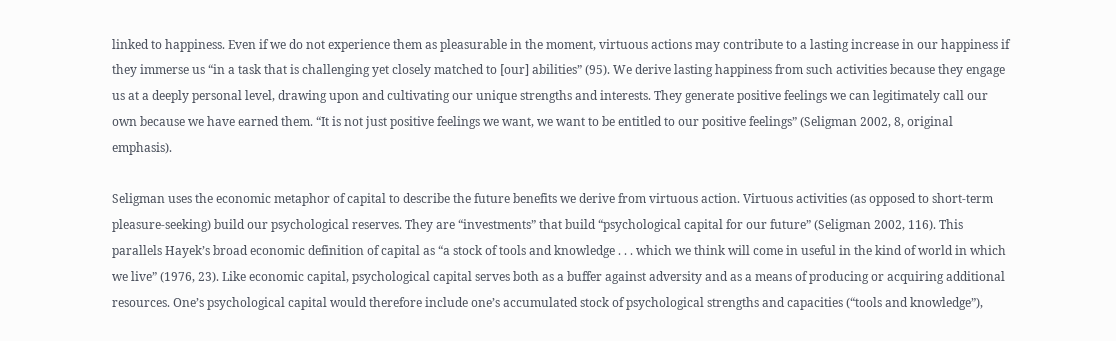linked to happiness. Even if we do not experience them as pleasurable in the moment, virtuous actions may contribute to a lasting increase in our happiness if they immerse us “in a task that is challenging yet closely matched to [our] abilities” (95). We derive lasting happiness from such activities because they engage us at a deeply personal level, drawing upon and cultivating our unique strengths and interests. They generate positive feelings we can legitimately call our own because we have earned them. “It is not just positive feelings we want, we want to be entitled to our positive feelings” (Seligman 2002, 8, original emphasis).

Seligman uses the economic metaphor of capital to describe the future benefits we derive from virtuous action. Virtuous activities (as opposed to short-term pleasure-seeking) build our psychological reserves. They are “investments” that build “psychological capital for our future” (Seligman 2002, 116). This parallels Hayek’s broad economic definition of capital as “a stock of tools and knowledge . . . which we think will come in useful in the kind of world in which we live” (1976, 23). Like economic capital, psychological capital serves both as a buffer against adversity and as a means of producing or acquiring additional resources. One’s psychological capital would therefore include one’s accumulated stock of psychological strengths and capacities (“tools and knowledge”),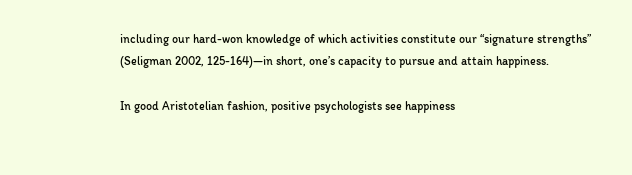including our hard-won knowledge of which activities constitute our “signature strengths” (Seligman 2002, 125-164)—in short, one’s capacity to pursue and attain happiness.

In good Aristotelian fashion, positive psychologists see happiness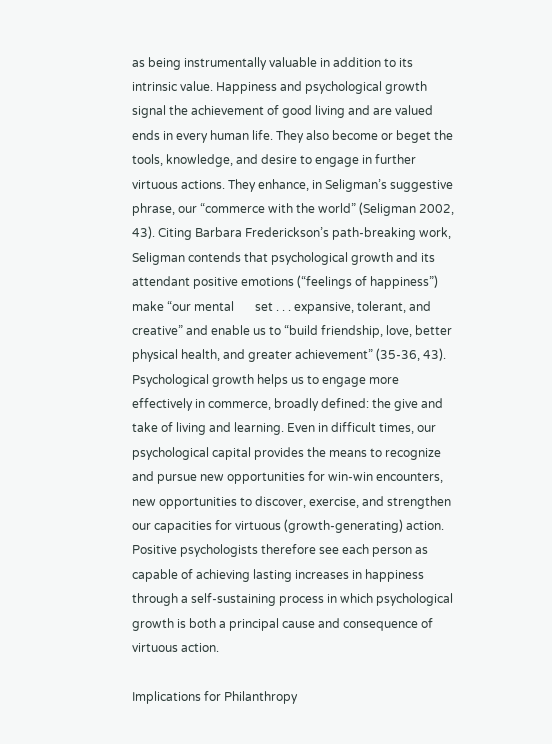as being instrumentally valuable in addition to its intrinsic value. Happiness and psychological growth signal the achievement of good living and are valued ends in every human life. They also become or beget the tools, knowledge, and desire to engage in further virtuous actions. They enhance, in Seligman’s suggestive phrase, our “commerce with the world” (Seligman 2002, 43). Citing Barbara Frederickson’s path-breaking work, Seligman contends that psychological growth and its attendant positive emotions (“feelings of happiness”) make “our mental       set . . . expansive, tolerant, and creative” and enable us to “build friendship, love, better physical health, and greater achievement” (35-36, 43). Psychological growth helps us to engage more effectively in commerce, broadly defined: the give and take of living and learning. Even in difficult times, our psychological capital provides the means to recognize and pursue new opportunities for win-win encounters, new opportunities to discover, exercise, and strengthen our capacities for virtuous (growth-generating) action. Positive psychologists therefore see each person as capable of achieving lasting increases in happiness through a self-sustaining process in which psychological growth is both a principal cause and consequence of virtuous action.

Implications for Philanthropy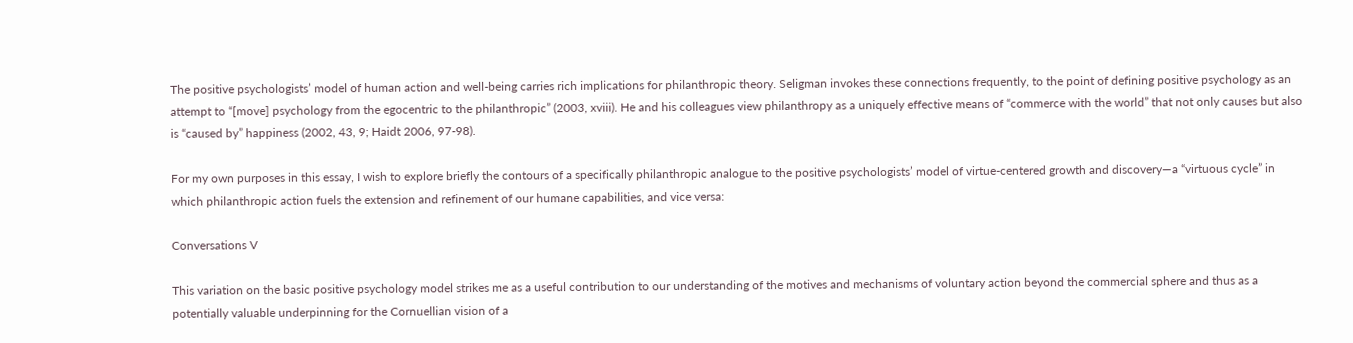The positive psychologists’ model of human action and well-being carries rich implications for philanthropic theory. Seligman invokes these connections frequently, to the point of defining positive psychology as an attempt to “[move] psychology from the egocentric to the philanthropic” (2003, xviii). He and his colleagues view philanthropy as a uniquely effective means of “commerce with the world” that not only causes but also is “caused by” happiness (2002, 43, 9; Haidt 2006, 97-98).

For my own purposes in this essay, I wish to explore briefly the contours of a specifically philanthropic analogue to the positive psychologists’ model of virtue-centered growth and discovery—a “virtuous cycle” in which philanthropic action fuels the extension and refinement of our humane capabilities, and vice versa:

Conversations V

This variation on the basic positive psychology model strikes me as a useful contribution to our understanding of the motives and mechanisms of voluntary action beyond the commercial sphere and thus as a potentially valuable underpinning for the Cornuellian vision of a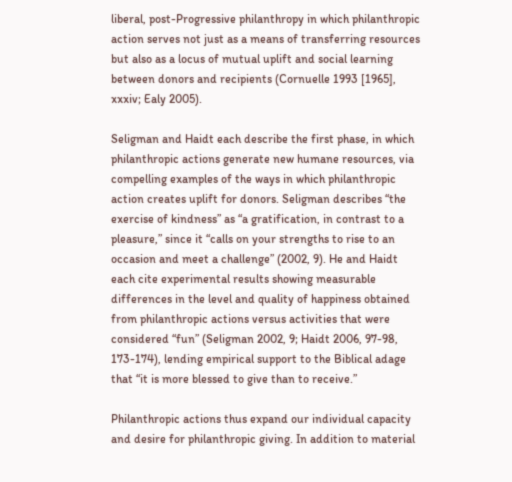liberal, post-Progressive philanthropy in which philanthropic action serves not just as a means of transferring resources but also as a locus of mutual uplift and social learning between donors and recipients (Cornuelle 1993 [1965], xxxiv; Ealy 2005).

Seligman and Haidt each describe the first phase, in which philanthropic actions generate new humane resources, via compelling examples of the ways in which philanthropic action creates uplift for donors. Seligman describes “the exercise of kindness” as “a gratification, in contrast to a pleasure,” since it “calls on your strengths to rise to an occasion and meet a challenge” (2002, 9). He and Haidt each cite experimental results showing measurable differences in the level and quality of happiness obtained from philanthropic actions versus activities that were considered “fun” (Seligman 2002, 9; Haidt 2006, 97-98, 173-174), lending empirical support to the Biblical adage that “it is more blessed to give than to receive.”

Philanthropic actions thus expand our individual capacity and desire for philanthropic giving. In addition to material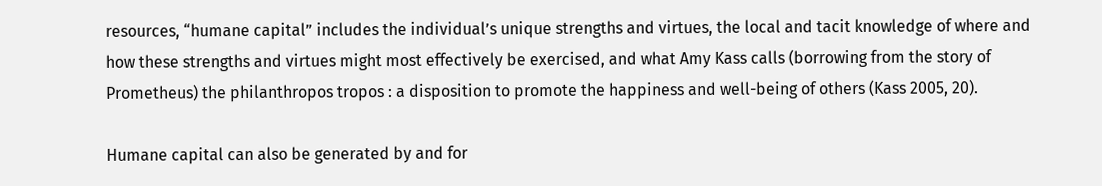resources, “humane capital” includes the individual’s unique strengths and virtues, the local and tacit knowledge of where and how these strengths and virtues might most effectively be exercised, and what Amy Kass calls (borrowing from the story of Prometheus) the philanthropos tropos : a disposition to promote the happiness and well-being of others (Kass 2005, 20).

Humane capital can also be generated by and for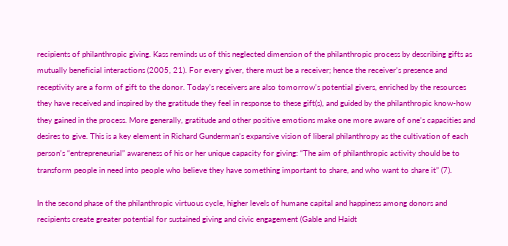recipients of philanthropic giving. Kass reminds us of this neglected dimension of the philanthropic process by describing gifts as mutually beneficial interactions (2005, 21). For every giver, there must be a receiver; hence the receiver’s presence and receptivity are a form of gift to the donor. Today’s receivers are also tomorrow’s potential givers, enriched by the resources they have received and inspired by the gratitude they feel in response to these gift(s), and guided by the philanthropic know-how they gained in the process. More generally, gratitude and other positive emotions make one more aware of one’s capacities and desires to give. This is a key element in Richard Gunderman’s expansive vision of liberal philanthropy as the cultivation of each person’s “entrepreneurial” awareness of his or her unique capacity for giving: “The aim of philanthropic activity should be to transform people in need into people who believe they have something important to share, and who want to share it” (7).

In the second phase of the philanthropic virtuous cycle, higher levels of humane capital and happiness among donors and recipients create greater potential for sustained giving and civic engagement (Gable and Haidt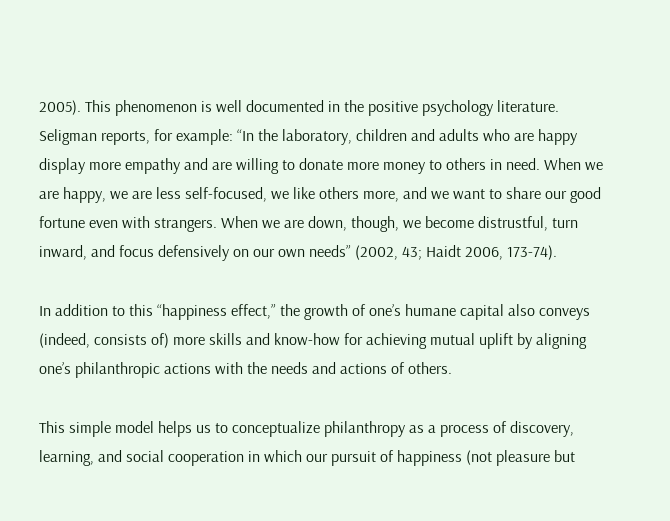2005). This phenomenon is well documented in the positive psychology literature. Seligman reports, for example: “In the laboratory, children and adults who are happy display more empathy and are willing to donate more money to others in need. When we are happy, we are less self-focused, we like others more, and we want to share our good fortune even with strangers. When we are down, though, we become distrustful, turn inward, and focus defensively on our own needs” (2002, 43; Haidt 2006, 173-74).

In addition to this “happiness effect,” the growth of one’s humane capital also conveys (indeed, consists of) more skills and know-how for achieving mutual uplift by aligning one’s philanthropic actions with the needs and actions of others.

This simple model helps us to conceptualize philanthropy as a process of discovery, learning, and social cooperation in which our pursuit of happiness (not pleasure but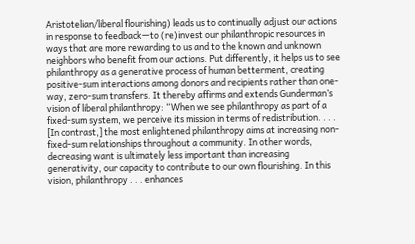Aristotelian/liberal flourishing) leads us to continually adjust our actions in response to feedback—to (re)invest our philanthropic resources in ways that are more rewarding to us and to the known and unknown neighbors who benefit from our actions. Put differently, it helps us to see philanthropy as a generative process of human betterment, creating positive-sum interactions among donors and recipients rather than one-way, zero-sum transfers. It thereby affirms and extends Gunderman’s vision of liberal philanthropy: “When we see philanthropy as part of a fixed-sum system, we perceive its mission in terms of redistribution. . . . [In contrast,] the most enlightened philanthropy aims at increasing non-fixed-sum relationships throughout a community. In other words, decreasing want is ultimately less important than increasing generativity, our capacity to contribute to our own flourishing. In this vision, philanthropy . . . enhances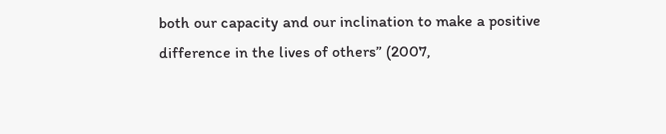both our capacity and our inclination to make a positive difference in the lives of others” (2007,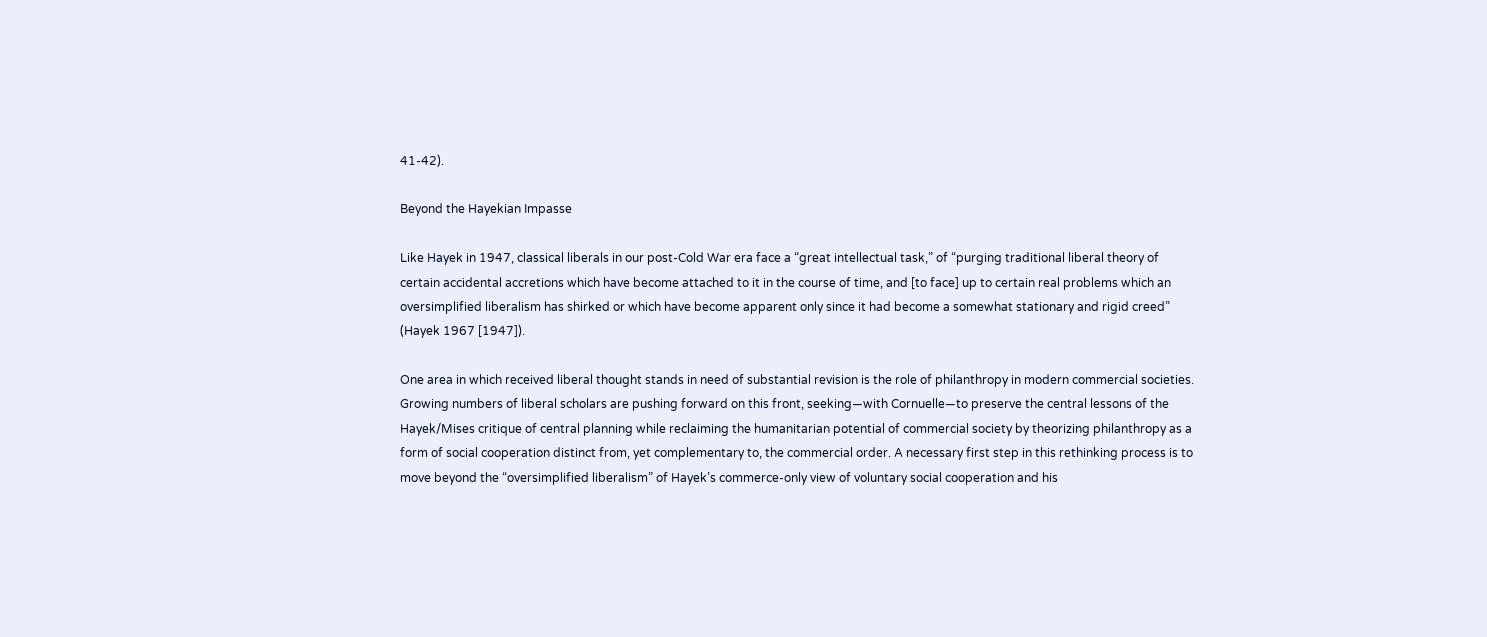41-42).

Beyond the Hayekian Impasse

Like Hayek in 1947, classical liberals in our post-Cold War era face a “great intellectual task,” of “purging traditional liberal theory of certain accidental accretions which have become attached to it in the course of time, and [to face] up to certain real problems which an oversimplified liberalism has shirked or which have become apparent only since it had become a somewhat stationary and rigid creed” (Hayek 1967 [1947]).

One area in which received liberal thought stands in need of substantial revision is the role of philanthropy in modern commercial societies. Growing numbers of liberal scholars are pushing forward on this front, seeking—with Cornuelle—to preserve the central lessons of the Hayek/Mises critique of central planning while reclaiming the humanitarian potential of commercial society by theorizing philanthropy as a form of social cooperation distinct from, yet complementary to, the commercial order. A necessary first step in this rethinking process is to move beyond the “oversimplified liberalism” of Hayek’s commerce-only view of voluntary social cooperation and his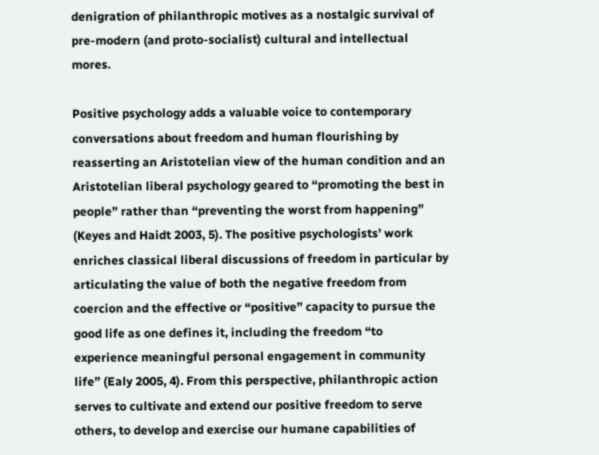denigration of philanthropic motives as a nostalgic survival of pre-modern (and proto-socialist) cultural and intellectual mores.

Positive psychology adds a valuable voice to contemporary conversations about freedom and human flourishing by reasserting an Aristotelian view of the human condition and an Aristotelian liberal psychology geared to “promoting the best in people” rather than “preventing the worst from happening” (Keyes and Haidt 2003, 5). The positive psychologists’ work enriches classical liberal discussions of freedom in particular by articulating the value of both the negative freedom from coercion and the effective or “positive” capacity to pursue the good life as one defines it, including the freedom “to experience meaningful personal engagement in community life” (Ealy 2005, 4). From this perspective, philanthropic action serves to cultivate and extend our positive freedom to serve others, to develop and exercise our humane capabilities of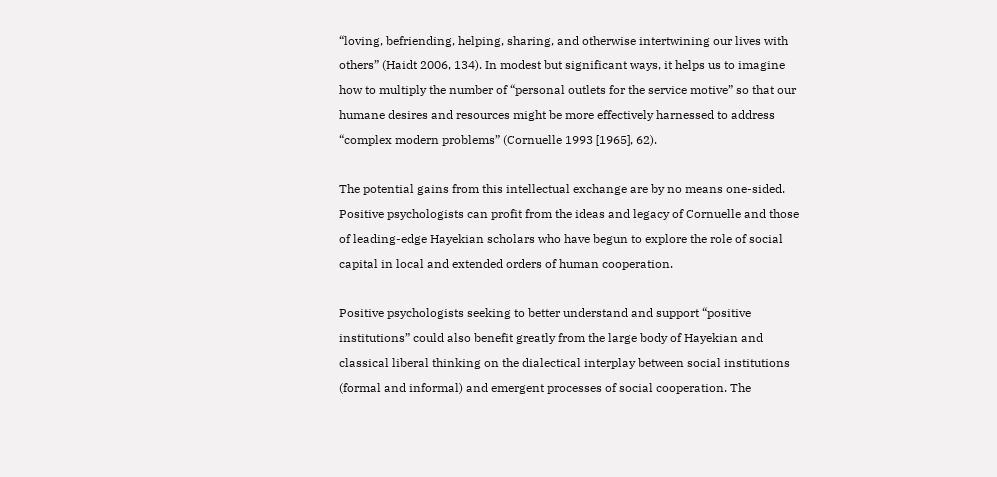“loving, befriending, helping, sharing, and otherwise intertwining our lives with others” (Haidt 2006, 134). In modest but significant ways, it helps us to imagine how to multiply the number of “personal outlets for the service motive” so that our humane desires and resources might be more effectively harnessed to address “complex modern problems” (Cornuelle 1993 [1965], 62).

The potential gains from this intellectual exchange are by no means one-sided. Positive psychologists can profit from the ideas and legacy of Cornuelle and those of leading-edge Hayekian scholars who have begun to explore the role of social capital in local and extended orders of human cooperation.

Positive psychologists seeking to better understand and support “positive institutions” could also benefit greatly from the large body of Hayekian and classical liberal thinking on the dialectical interplay between social institutions (formal and informal) and emergent processes of social cooperation. The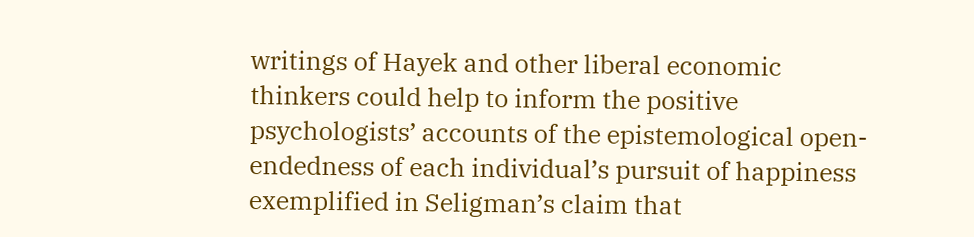writings of Hayek and other liberal economic thinkers could help to inform the positive psychologists’ accounts of the epistemological open-endedness of each individual’s pursuit of happiness exemplified in Seligman’s claim that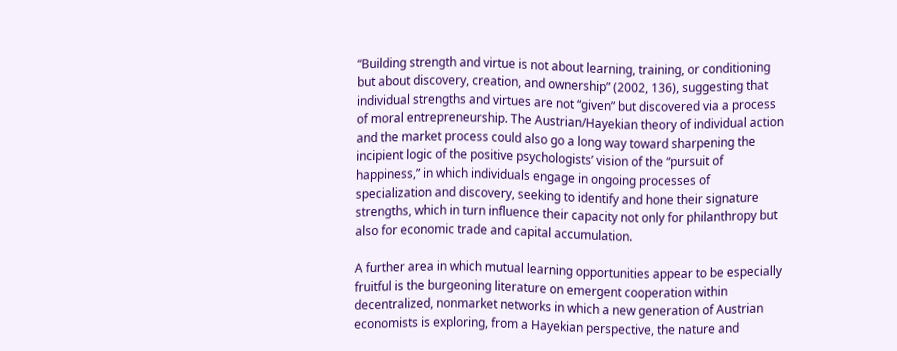“Building strength and virtue is not about learning, training, or conditioning but about discovery, creation, and ownership” (2002, 136), suggesting that individual strengths and virtues are not “given” but discovered via a process of moral entrepreneurship. The Austrian/Hayekian theory of individual action and the market process could also go a long way toward sharpening the incipient logic of the positive psychologists’ vision of the “pursuit of happiness,” in which individuals engage in ongoing processes of specialization and discovery, seeking to identify and hone their signature strengths, which in turn influence their capacity not only for philanthropy but also for economic trade and capital accumulation.

A further area in which mutual learning opportunities appear to be especially fruitful is the burgeoning literature on emergent cooperation within decentralized, nonmarket networks in which a new generation of Austrian economists is exploring, from a Hayekian perspective, the nature and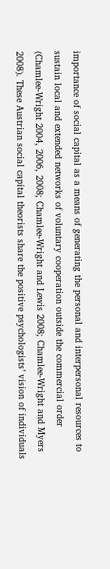importance of social capital as a means of generating the personal and interpersonal resources to sustain local and extended networks of voluntary cooperation outside the commercial order (Chamlee-Wright 2004, 2006, 2008; Chamlee-Wright and Lewis 2008; Chamlee-Wright and Myers 2008). These Austrian social capital theorists share the positive psychologists’ vision of individuals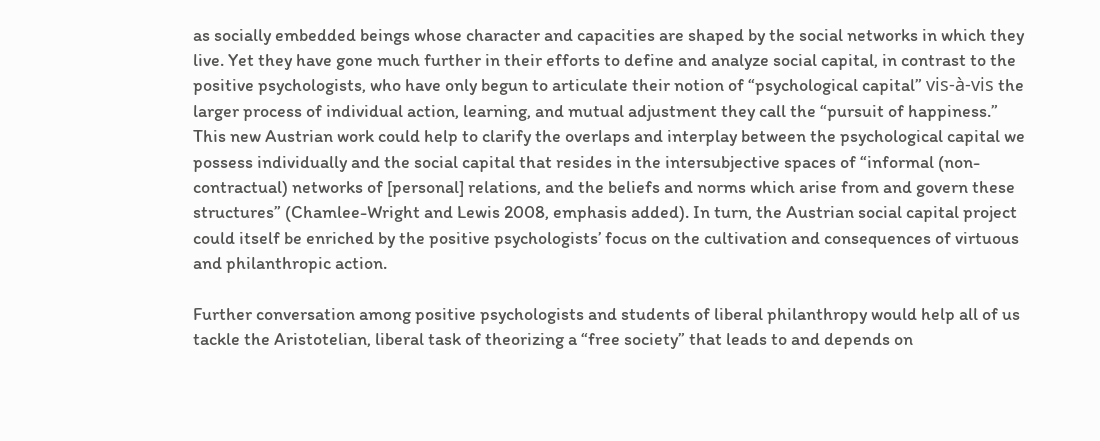as socially embedded beings whose character and capacities are shaped by the social networks in which they live. Yet they have gone much further in their efforts to define and analyze social capital, in contrast to the positive psychologists, who have only begun to articulate their notion of “psychological capital” vis-à-vis the larger process of individual action, learning, and mutual adjustment they call the “pursuit of happiness.” This new Austrian work could help to clarify the overlaps and interplay between the psychological capital we possess individually and the social capital that resides in the intersubjective spaces of “informal (non-contractual) networks of [personal] relations, and the beliefs and norms which arise from and govern these structures” (Chamlee-Wright and Lewis 2008, emphasis added). In turn, the Austrian social capital project could itself be enriched by the positive psychologists’ focus on the cultivation and consequences of virtuous and philanthropic action.

Further conversation among positive psychologists and students of liberal philanthropy would help all of us tackle the Aristotelian, liberal task of theorizing a “free society” that leads to and depends on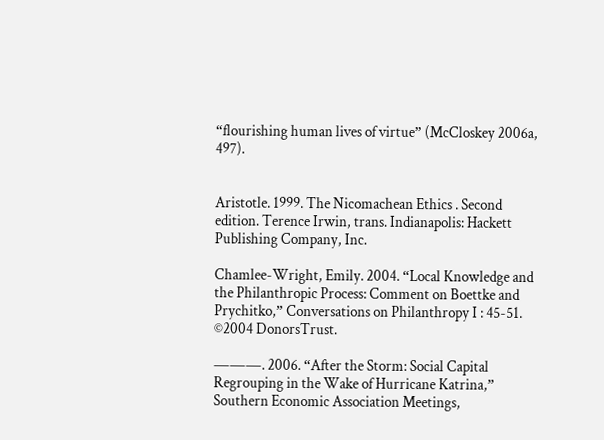“flourishing human lives of virtue” (McCloskey 2006a, 497).


Aristotle. 1999. The Nicomachean Ethics . Second edition. Terence Irwin, trans. Indianapolis: Hackett Publishing Company, Inc.

Chamlee-Wright, Emily. 2004. “Local Knowledge and the Philanthropic Process: Comment on Boettke and Prychitko,” Conversations on Philanthropy I : 45-51. ©2004 DonorsTrust.

―――. 2006. “After the Storm: Social Capital Regrouping in the Wake of Hurricane Katrina,” Southern Economic Association Meetings,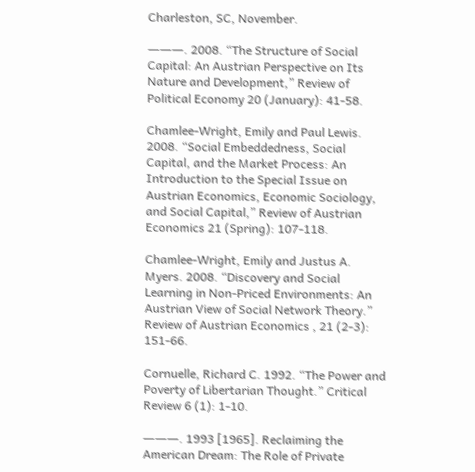Charleston, SC, November.

―――. 2008. “The Structure of Social Capital: An Austrian Perspective on Its Nature and Development,” Review of Political Economy 20 (January): 41-58.

Chamlee-Wright, Emily and Paul Lewis. 2008. “Social Embeddedness, Social Capital, and the Market Process: An Introduction to the Special Issue on Austrian Economics, Economic Sociology, and Social Capital,” Review of Austrian Economics 21 (Spring): 107-118.

Chamlee-Wright, Emily and Justus A. Myers. 2008. “Discovery and Social Learning in Non-Priced Environments: An Austrian View of Social Network Theory.” Review of Austrian Economics , 21 (2-3): 151-66.

Cornuelle, Richard C. 1992. “The Power and Poverty of Libertarian Thought.” Critical Review 6 (1): 1-10.

―――. 1993 [1965]. Reclaiming the American Dream: The Role of Private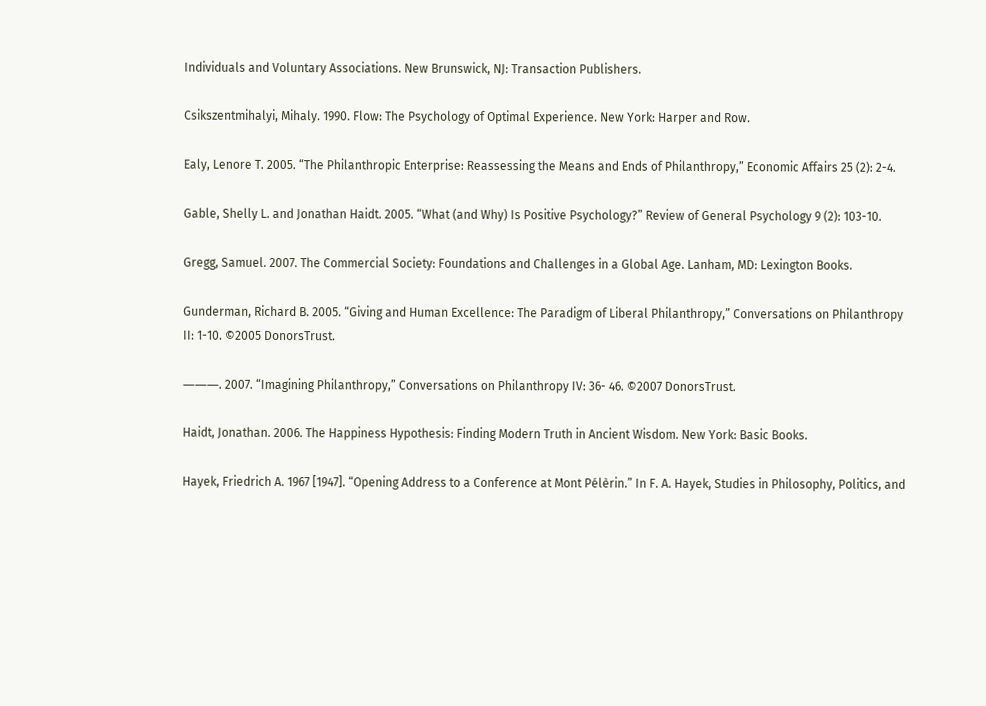Individuals and Voluntary Associations. New Brunswick, NJ: Transaction Publishers.

Csikszentmihalyi, Mihaly. 1990. Flow: The Psychology of Optimal Experience. New York: Harper and Row.

Ealy, Lenore T. 2005. “The Philanthropic Enterprise: Reassessing the Means and Ends of Philanthropy,” Economic Affairs 25 (2): 2-4.

Gable, Shelly L. and Jonathan Haidt. 2005. “What (and Why) Is Positive Psychology?” Review of General Psychology 9 (2): 103-10.

Gregg, Samuel. 2007. The Commercial Society: Foundations and Challenges in a Global Age. Lanham, MD: Lexington Books.

Gunderman, Richard B. 2005. “Giving and Human Excellence: The Paradigm of Liberal Philanthropy,” Conversations on Philanthropy II: 1-10. ©2005 DonorsTrust.

―――. 2007. “Imagining Philanthropy,” Conversations on Philanthropy IV: 36- 46. ©2007 DonorsTrust.

Haidt, Jonathan. 2006. The Happiness Hypothesis: Finding Modern Truth in Ancient Wisdom. New York: Basic Books.

Hayek, Friedrich A. 1967 [1947]. “Opening Address to a Conference at Mont Pélèrin.” In F. A. Hayek, Studies in Philosophy, Politics, and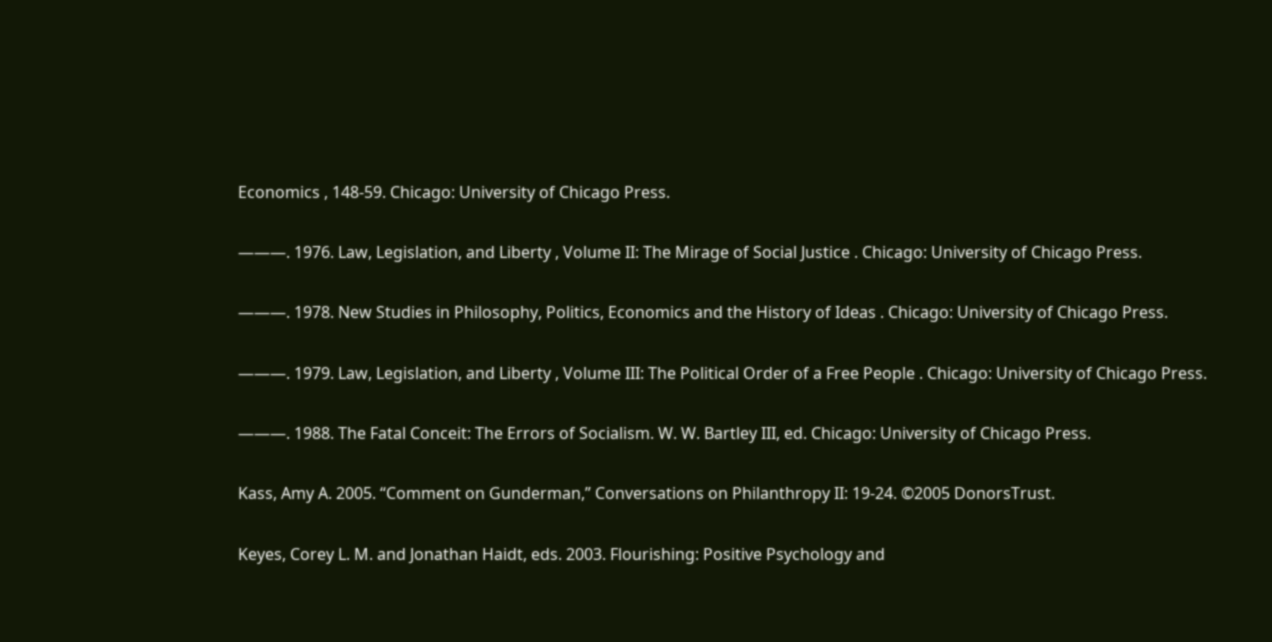Economics , 148-59. Chicago: University of Chicago Press.

―――. 1976. Law, Legislation, and Liberty , Volume II: The Mirage of Social Justice . Chicago: University of Chicago Press.

―――. 1978. New Studies in Philosophy, Politics, Economics and the History of Ideas . Chicago: University of Chicago Press.

―――. 1979. Law, Legislation, and Liberty , Volume III: The Political Order of a Free People . Chicago: University of Chicago Press.

―――. 1988. The Fatal Conceit: The Errors of Socialism. W. W. Bartley III, ed. Chicago: University of Chicago Press.

Kass, Amy A. 2005. “Comment on Gunderman,” Conversations on Philanthropy II: 19-24. ©2005 DonorsTrust.

Keyes, Corey L. M. and Jonathan Haidt, eds. 2003. Flourishing: Positive Psychology and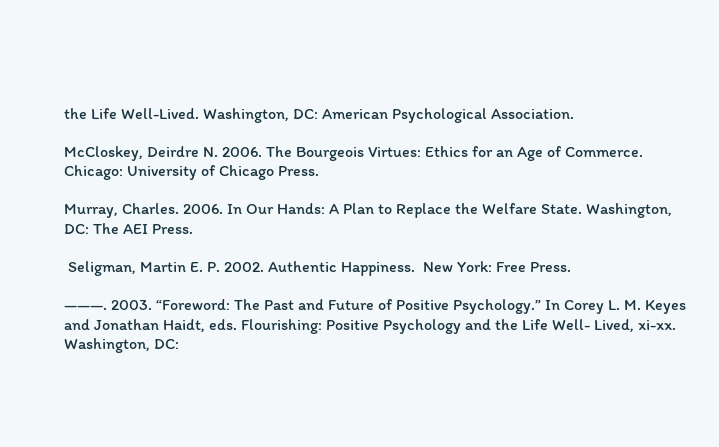the Life Well-Lived. Washington, DC: American Psychological Association.

McCloskey, Deirdre N. 2006. The Bourgeois Virtues: Ethics for an Age of Commerce. Chicago: University of Chicago Press.

Murray, Charles. 2006. In Our Hands: A Plan to Replace the Welfare State. Washington, DC: The AEI Press.

 Seligman, Martin E. P. 2002. Authentic Happiness.  New York: Free Press.

―――. 2003. “Foreword: The Past and Future of Positive Psychology.” In Corey L. M. Keyes and Jonathan Haidt, eds. Flourishing: Positive Psychology and the Life Well- Lived, xi-xx. Washington, DC: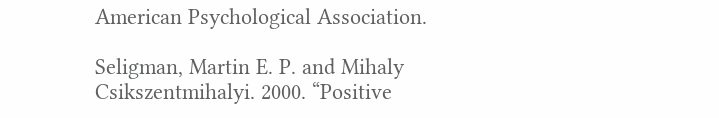American Psychological Association.

Seligman, Martin E. P. and Mihaly Csikszentmihalyi. 2000. “Positive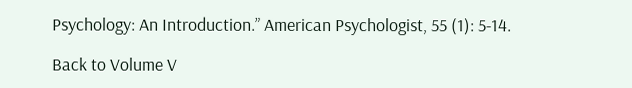Psychology: An Introduction.” American Psychologist, 55 (1): 5-14.

Back to Volume V